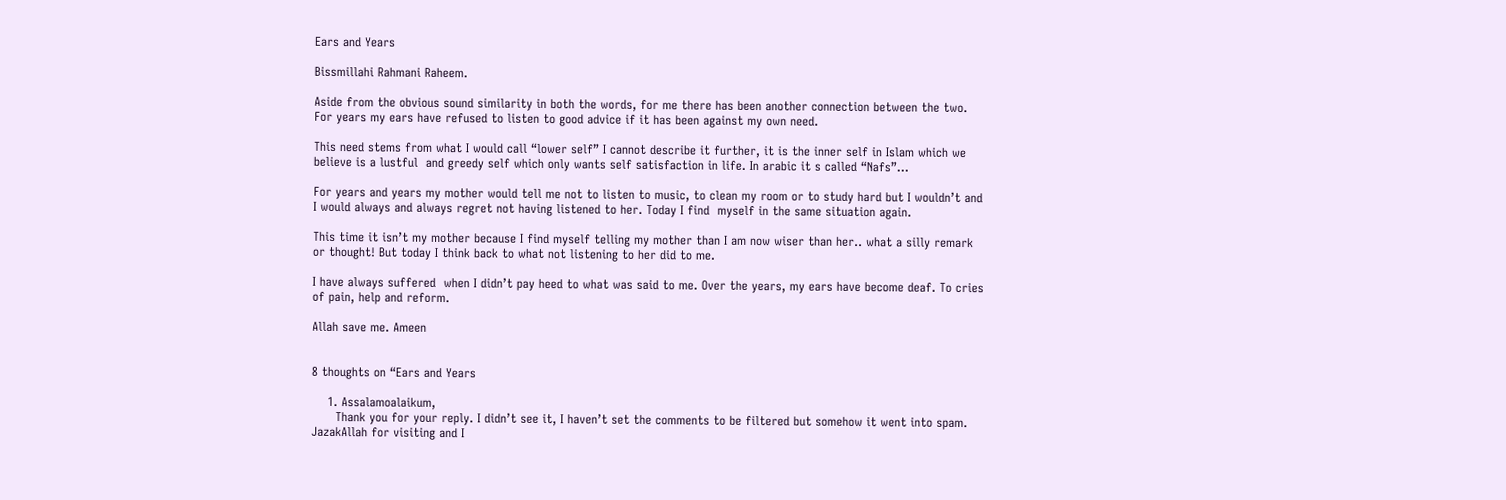Ears and Years

Bissmillahi Rahmani Raheem.

Aside from the obvious sound similarity in both the words, for me there has been another connection between the two. For years my ears have refused to listen to good advice if it has been against my own need.

This need stems from what I would call “lower self” I cannot describe it further, it is the inner self in Islam which we believe is a lustful  and greedy self which only wants self satisfaction in life. In arabic it s called “Nafs”…

For years and years my mother would tell me not to listen to music, to clean my room or to study hard but I wouldn’t and I would always and always regret not having listened to her. Today I find  myself in the same situation again.

This time it isn’t my mother because I find myself telling my mother than I am now wiser than her.. what a silly remark or thought! But today I think back to what not listening to her did to me.

I have always suffered  when I didn’t pay heed to what was said to me. Over the years, my ears have become deaf. To cries of pain, help and reform.

Allah save me. Ameen


8 thoughts on “Ears and Years

    1. Assalamoalaikum,
      Thank you for your reply. I didn’t see it, I haven’t set the comments to be filtered but somehow it went into spam. JazakAllah for visiting and I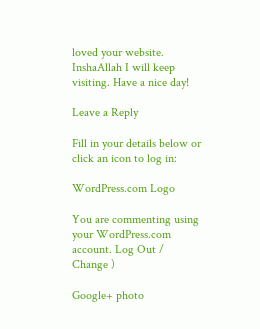loved your website. InshaAllah I will keep visiting. Have a nice day!

Leave a Reply

Fill in your details below or click an icon to log in:

WordPress.com Logo

You are commenting using your WordPress.com account. Log Out /  Change )

Google+ photo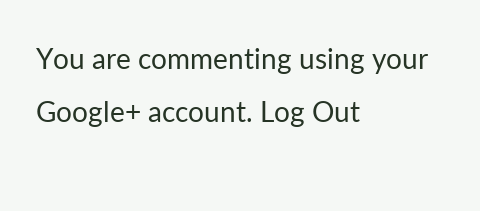You are commenting using your Google+ account. Log Out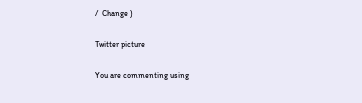/  Change )

Twitter picture

You are commenting using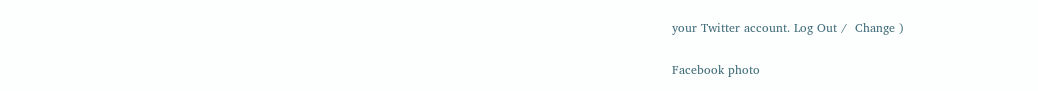your Twitter account. Log Out /  Change )

Facebook photo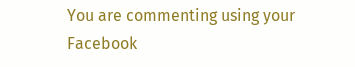You are commenting using your Facebook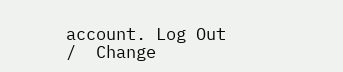account. Log Out /  Change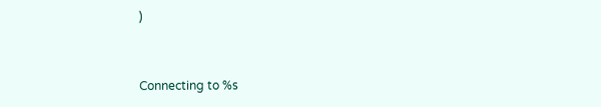)


Connecting to %s